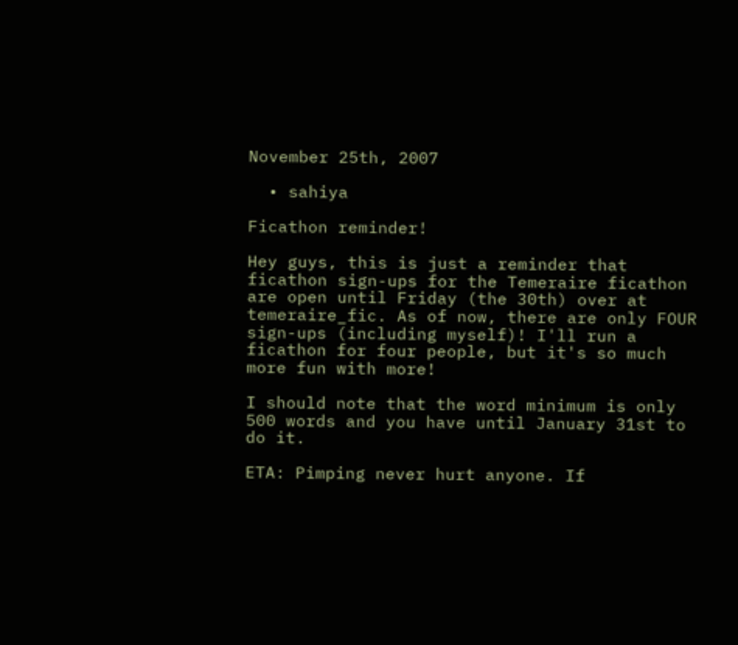November 25th, 2007

  • sahiya

Ficathon reminder!

Hey guys, this is just a reminder that ficathon sign-ups for the Temeraire ficathon are open until Friday (the 30th) over at temeraire_fic. As of now, there are only FOUR sign-ups (including myself)! I'll run a ficathon for four people, but it's so much more fun with more!

I should note that the word minimum is only 500 words and you have until January 31st to do it.

ETA: Pimping never hurt anyone. If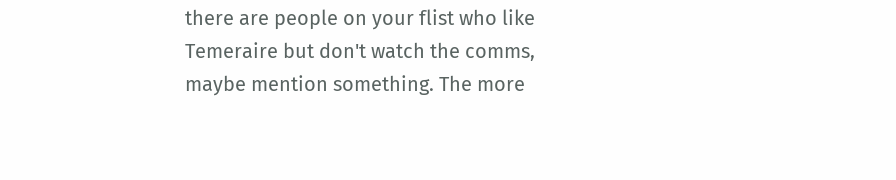there are people on your flist who like Temeraire but don't watch the comms, maybe mention something. The more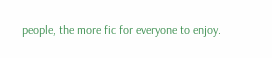people, the more fic for everyone to enjoy.